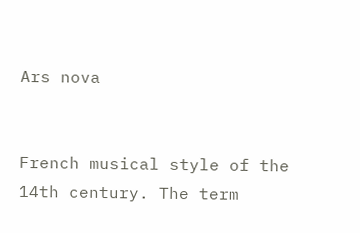Ars nova


French musical style of the 14th century. The term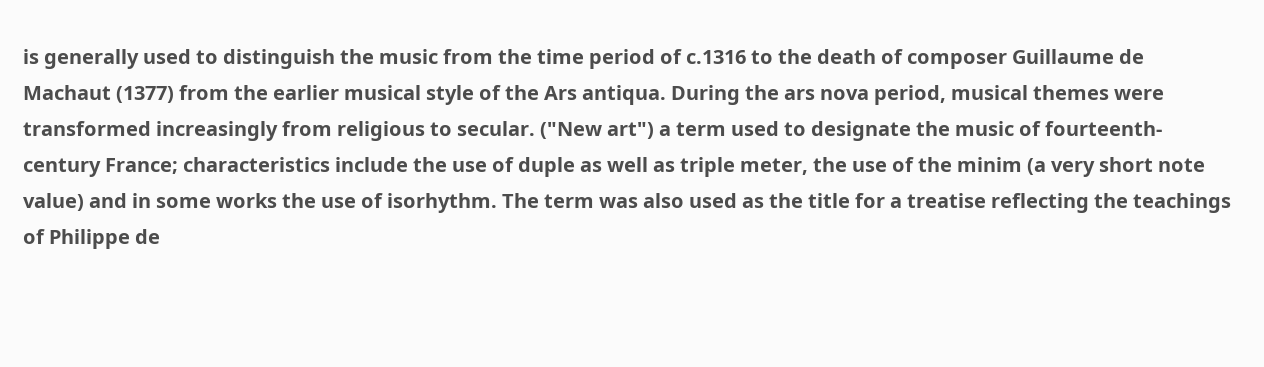is generally used to distinguish the music from the time period of c.1316 to the death of composer Guillaume de Machaut (1377) from the earlier musical style of the Ars antiqua. During the ars nova period, musical themes were transformed increasingly from religious to secular. ("New art") a term used to designate the music of fourteenth-century France; characteristics include the use of duple as well as triple meter, the use of the minim (a very short note value) and in some works the use of isorhythm. The term was also used as the title for a treatise reflecting the teachings of Philippe de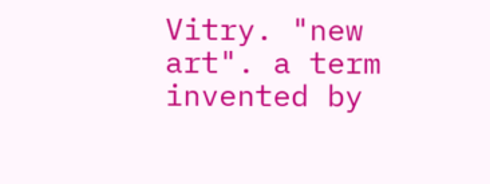Vitry. "new art". a term invented by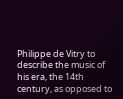Philippe de Vitry to describe the music of his era, the 14th century, as opposed to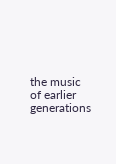the music of earlier generations